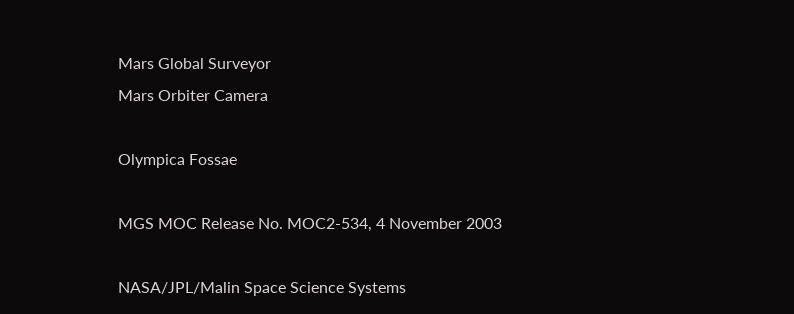Mars Global Surveyor
Mars Orbiter Camera

Olympica Fossae

MGS MOC Release No. MOC2-534, 4 November 2003

NASA/JPL/Malin Space Science Systems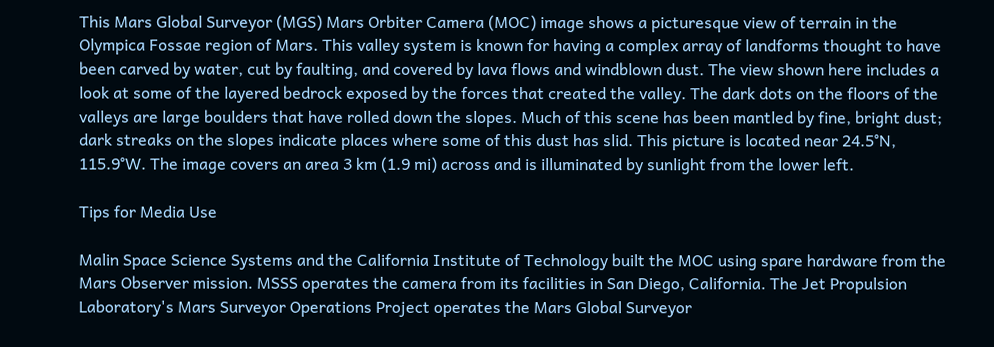This Mars Global Surveyor (MGS) Mars Orbiter Camera (MOC) image shows a picturesque view of terrain in the Olympica Fossae region of Mars. This valley system is known for having a complex array of landforms thought to have been carved by water, cut by faulting, and covered by lava flows and windblown dust. The view shown here includes a look at some of the layered bedrock exposed by the forces that created the valley. The dark dots on the floors of the valleys are large boulders that have rolled down the slopes. Much of this scene has been mantled by fine, bright dust; dark streaks on the slopes indicate places where some of this dust has slid. This picture is located near 24.5°N, 115.9°W. The image covers an area 3 km (1.9 mi) across and is illuminated by sunlight from the lower left.

Tips for Media Use

Malin Space Science Systems and the California Institute of Technology built the MOC using spare hardware from the Mars Observer mission. MSSS operates the camera from its facilities in San Diego, California. The Jet Propulsion Laboratory's Mars Surveyor Operations Project operates the Mars Global Surveyor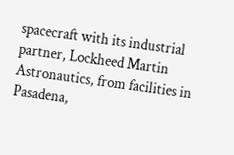spacecraft with its industrial partner, Lockheed Martin Astronautics, from facilities in Pasadena,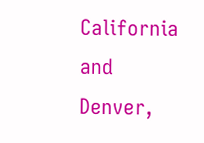California and Denver,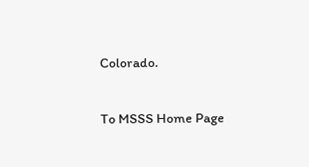Colorado.

To MSSS Home Page